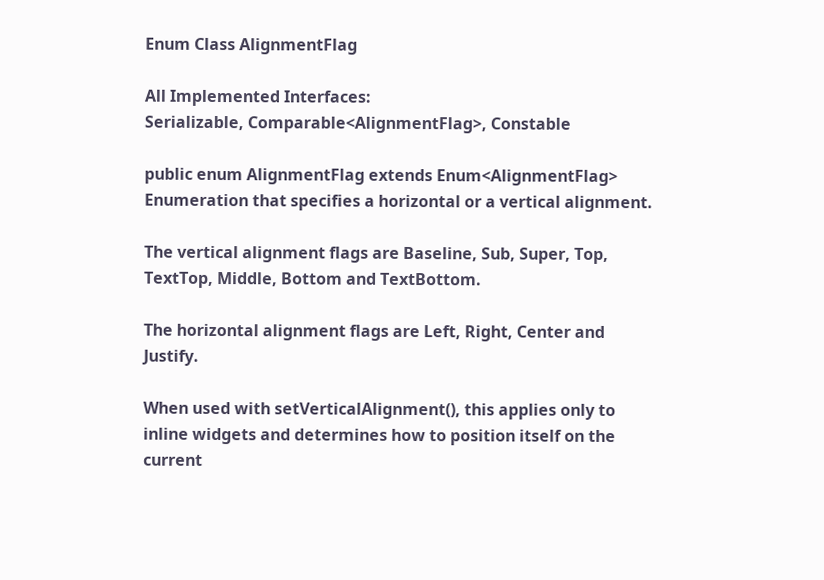Enum Class AlignmentFlag

All Implemented Interfaces:
Serializable, Comparable<AlignmentFlag>, Constable

public enum AlignmentFlag extends Enum<AlignmentFlag>
Enumeration that specifies a horizontal or a vertical alignment.

The vertical alignment flags are Baseline, Sub, Super, Top, TextTop, Middle, Bottom and TextBottom.

The horizontal alignment flags are Left, Right, Center and Justify.

When used with setVerticalAlignment(), this applies only to inline widgets and determines how to position itself on the current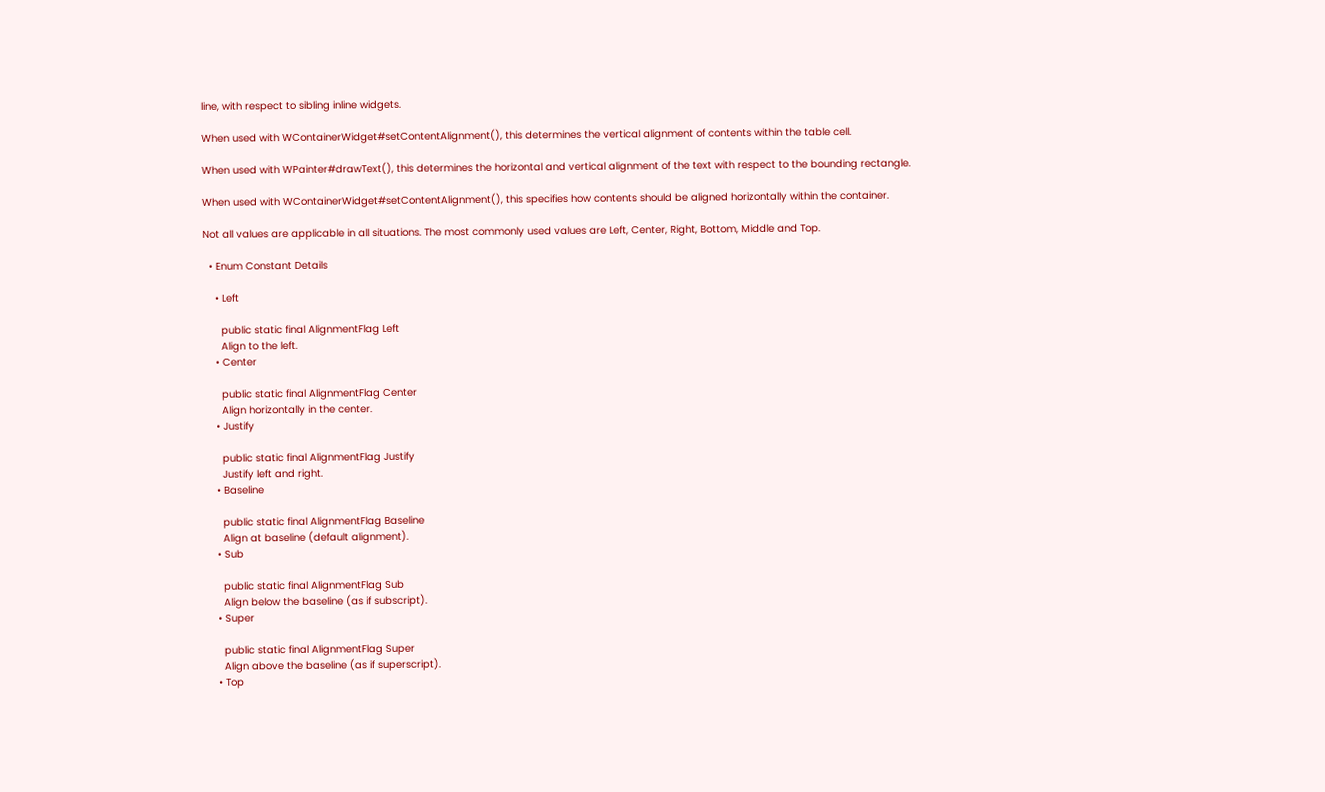line, with respect to sibling inline widgets.

When used with WContainerWidget#setContentAlignment(), this determines the vertical alignment of contents within the table cell.

When used with WPainter#drawText(), this determines the horizontal and vertical alignment of the text with respect to the bounding rectangle.

When used with WContainerWidget#setContentAlignment(), this specifies how contents should be aligned horizontally within the container.

Not all values are applicable in all situations. The most commonly used values are Left, Center, Right, Bottom, Middle and Top.

  • Enum Constant Details

    • Left

      public static final AlignmentFlag Left
      Align to the left.
    • Center

      public static final AlignmentFlag Center
      Align horizontally in the center.
    • Justify

      public static final AlignmentFlag Justify
      Justify left and right.
    • Baseline

      public static final AlignmentFlag Baseline
      Align at baseline (default alignment).
    • Sub

      public static final AlignmentFlag Sub
      Align below the baseline (as if subscript).
    • Super

      public static final AlignmentFlag Super
      Align above the baseline (as if superscript).
    • Top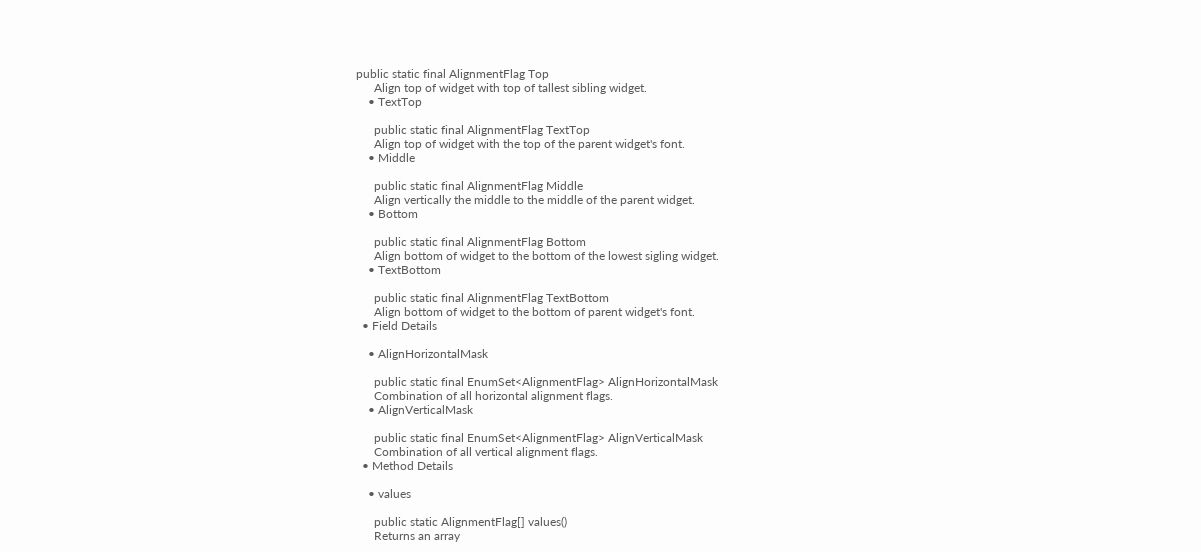public static final AlignmentFlag Top
      Align top of widget with top of tallest sibling widget.
    • TextTop

      public static final AlignmentFlag TextTop
      Align top of widget with the top of the parent widget's font.
    • Middle

      public static final AlignmentFlag Middle
      Align vertically the middle to the middle of the parent widget.
    • Bottom

      public static final AlignmentFlag Bottom
      Align bottom of widget to the bottom of the lowest sigling widget.
    • TextBottom

      public static final AlignmentFlag TextBottom
      Align bottom of widget to the bottom of parent widget's font.
  • Field Details

    • AlignHorizontalMask

      public static final EnumSet<AlignmentFlag> AlignHorizontalMask
      Combination of all horizontal alignment flags.
    • AlignVerticalMask

      public static final EnumSet<AlignmentFlag> AlignVerticalMask
      Combination of all vertical alignment flags.
  • Method Details

    • values

      public static AlignmentFlag[] values()
      Returns an array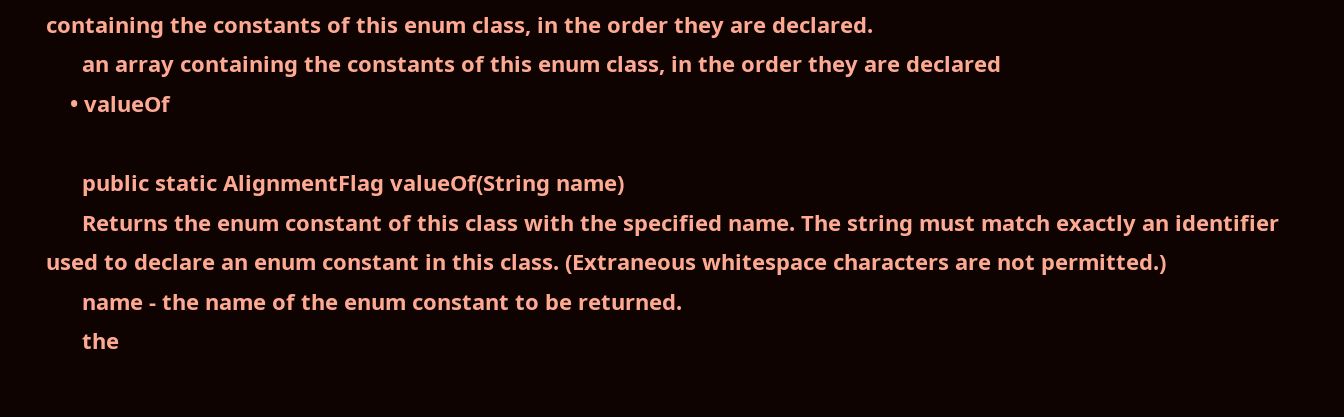containing the constants of this enum class, in the order they are declared.
      an array containing the constants of this enum class, in the order they are declared
    • valueOf

      public static AlignmentFlag valueOf(String name)
      Returns the enum constant of this class with the specified name. The string must match exactly an identifier used to declare an enum constant in this class. (Extraneous whitespace characters are not permitted.)
      name - the name of the enum constant to be returned.
      the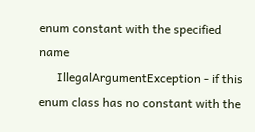enum constant with the specified name
      IllegalArgumentException - if this enum class has no constant with the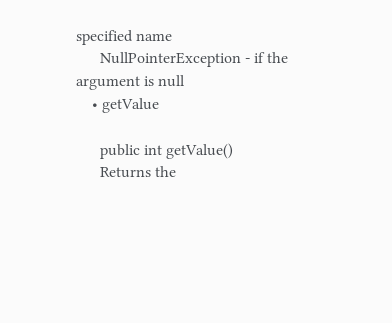specified name
      NullPointerException - if the argument is null
    • getValue

      public int getValue()
      Returns the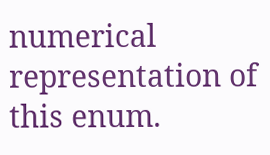numerical representation of this enum.